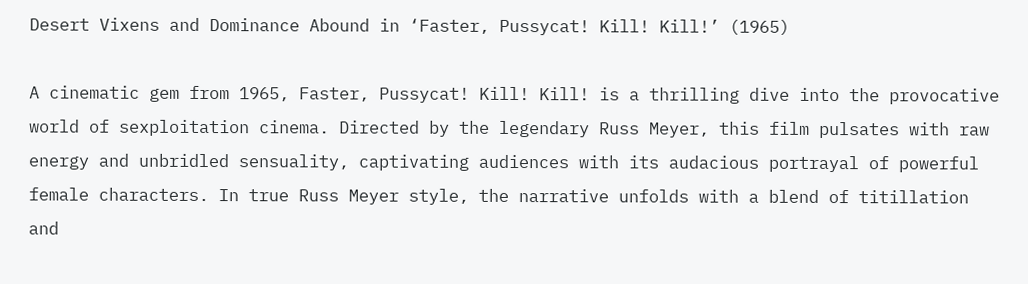Desert Vixens and Dominance Abound in ‘Faster, Pussycat! Kill! Kill!’ (1965)

A cinematic gem from 1965, Faster, Pussycat! Kill! Kill! is a thrilling dive into the provocative world of sexploitation cinema. Directed by the legendary Russ Meyer, this film pulsates with raw energy and unbridled sensuality, captivating audiences with its audacious portrayal of powerful female characters. In true Russ Meyer style, the narrative unfolds with a blend of titillation and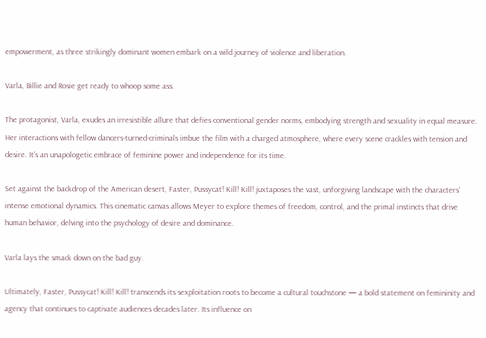empowerment, as three strikingly dominant women embark on a wild journey of violence and liberation.

Varla, Billie and Rosie get ready to whoop some ass.

The protagonist, Varla, exudes an irresistible allure that defies conventional gender norms, embodying strength and sexuality in equal measure. Her interactions with fellow dancers-turned-criminals imbue the film with a charged atmosphere, where every scene crackles with tension and desire. It’s an unapologetic embrace of feminine power and independence for its time.

Set against the backdrop of the American desert, Faster, Pussycat! Kill! Kill! juxtaposes the vast, unforgiving landscape with the characters’ intense emotional dynamics. This cinematic canvas allows Meyer to explore themes of freedom, control, and the primal instincts that drive human behavior, delving into the psychology of desire and dominance.

Varla lays the smack down on the bad guy.

Ultimately, Faster, Pussycat! Kill! Kill! transcends its sexploitation roots to become a cultural touchstone — a bold statement on femininity and agency that continues to captivate audiences decades later. Its influence on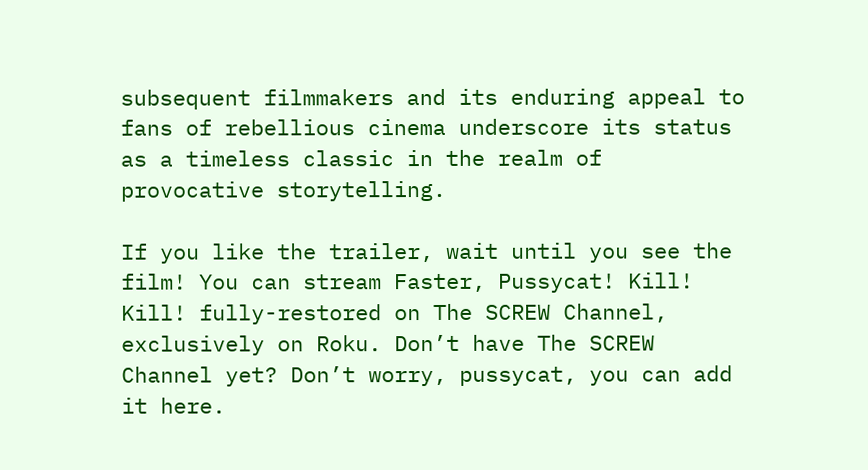subsequent filmmakers and its enduring appeal to fans of rebellious cinema underscore its status as a timeless classic in the realm of provocative storytelling.

If you like the trailer, wait until you see the film! You can stream Faster, Pussycat! Kill! Kill! fully-restored on The SCREW Channel, exclusively on Roku. Don’t have The SCREW Channel yet? Don’t worry, pussycat, you can add it here.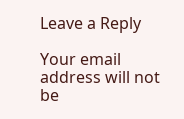Leave a Reply

Your email address will not be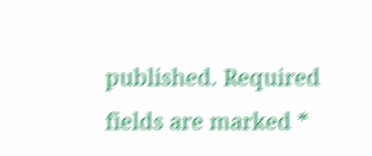published. Required fields are marked *